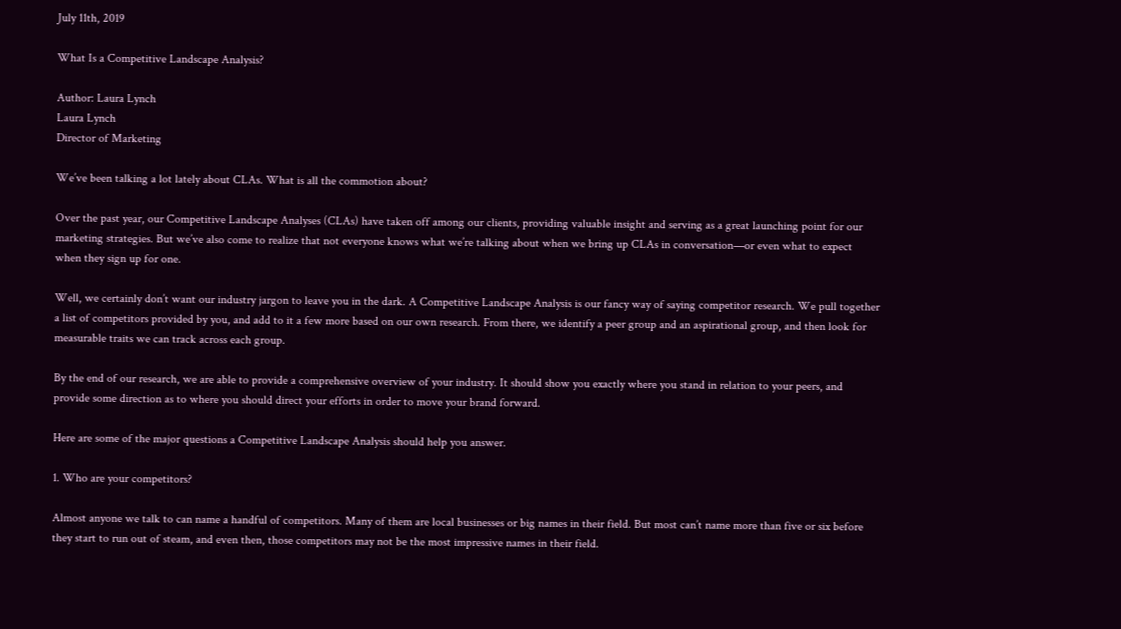July 11th, 2019

What Is a Competitive Landscape Analysis?

Author: Laura Lynch
Laura Lynch
Director of Marketing

We’ve been talking a lot lately about CLAs. What is all the commotion about?

Over the past year, our Competitive Landscape Analyses (CLAs) have taken off among our clients, providing valuable insight and serving as a great launching point for our marketing strategies. But we’ve also come to realize that not everyone knows what we’re talking about when we bring up CLAs in conversation—or even what to expect when they sign up for one.

Well, we certainly don’t want our industry jargon to leave you in the dark. A Competitive Landscape Analysis is our fancy way of saying competitor research. We pull together a list of competitors provided by you, and add to it a few more based on our own research. From there, we identify a peer group and an aspirational group, and then look for measurable traits we can track across each group.

By the end of our research, we are able to provide a comprehensive overview of your industry. It should show you exactly where you stand in relation to your peers, and provide some direction as to where you should direct your efforts in order to move your brand forward.

Here are some of the major questions a Competitive Landscape Analysis should help you answer.

1. Who are your competitors?

Almost anyone we talk to can name a handful of competitors. Many of them are local businesses or big names in their field. But most can’t name more than five or six before they start to run out of steam, and even then, those competitors may not be the most impressive names in their field.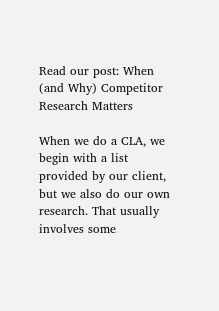Read our post: When (and Why) Competitor Research Matters

When we do a CLA, we begin with a list provided by our client, but we also do our own research. That usually involves some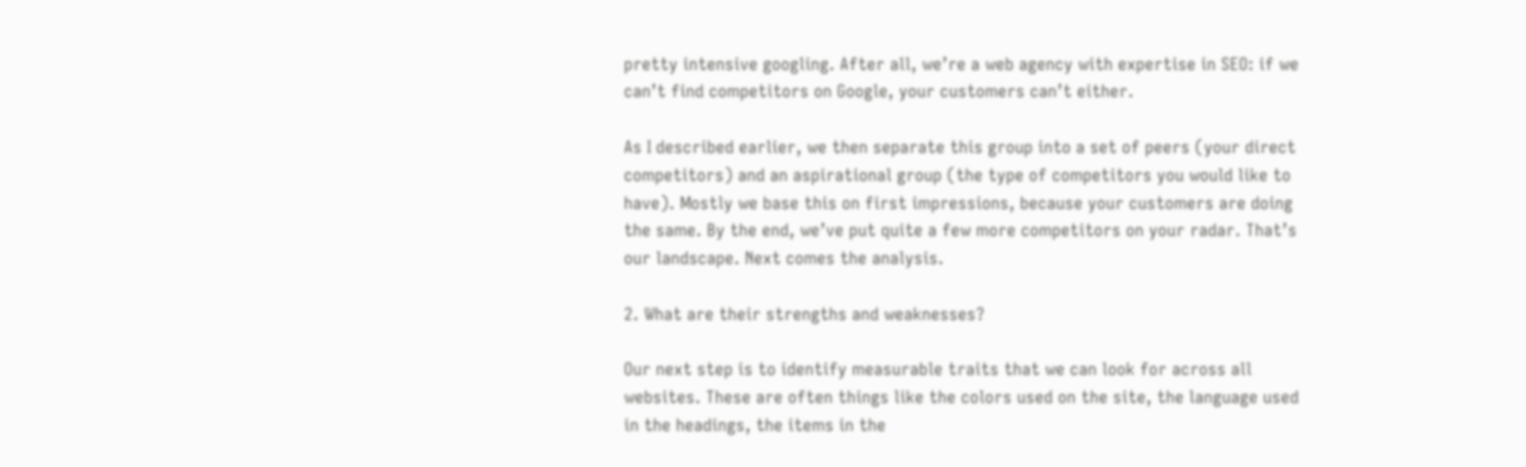pretty intensive googling. After all, we’re a web agency with expertise in SEO: if we can’t find competitors on Google, your customers can’t either.

As I described earlier, we then separate this group into a set of peers (your direct competitors) and an aspirational group (the type of competitors you would like to have). Mostly we base this on first impressions, because your customers are doing the same. By the end, we’ve put quite a few more competitors on your radar. That’s our landscape. Next comes the analysis.

2. What are their strengths and weaknesses?

Our next step is to identify measurable traits that we can look for across all websites. These are often things like the colors used on the site, the language used in the headings, the items in the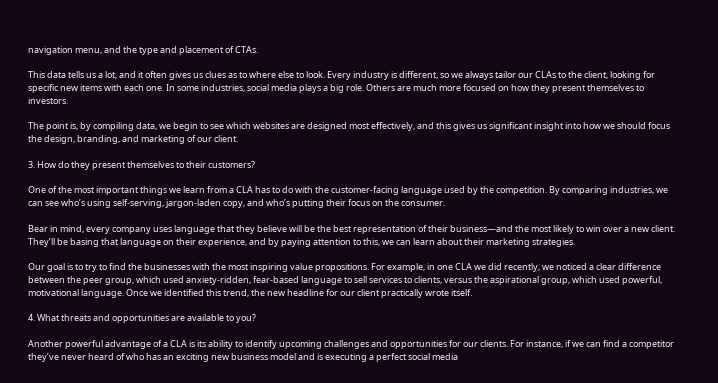navigation menu, and the type and placement of CTAs.

This data tells us a lot, and it often gives us clues as to where else to look. Every industry is different, so we always tailor our CLAs to the client, looking for specific new items with each one. In some industries, social media plays a big role. Others are much more focused on how they present themselves to investors.

The point is, by compiling data, we begin to see which websites are designed most effectively, and this gives us significant insight into how we should focus the design, branding, and marketing of our client.

3. How do they present themselves to their customers?

One of the most important things we learn from a CLA has to do with the customer-facing language used by the competition. By comparing industries, we can see who’s using self-serving, jargon-laden copy, and who’s putting their focus on the consumer.

Bear in mind, every company uses language that they believe will be the best representation of their business—and the most likely to win over a new client. They’ll be basing that language on their experience, and by paying attention to this, we can learn about their marketing strategies.

Our goal is to try to find the businesses with the most inspiring value propositions. For example, in one CLA we did recently, we noticed a clear difference between the peer group, which used anxiety-ridden, fear-based language to sell services to clients, versus the aspirational group, which used powerful, motivational language. Once we identified this trend, the new headline for our client practically wrote itself.

4. What threats and opportunities are available to you?

Another powerful advantage of a CLA is its ability to identify upcoming challenges and opportunities for our clients. For instance, if we can find a competitor they’ve never heard of who has an exciting new business model and is executing a perfect social media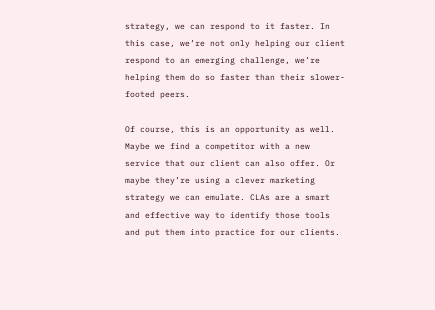strategy, we can respond to it faster. In this case, we’re not only helping our client respond to an emerging challenge, we’re helping them do so faster than their slower-footed peers.

Of course, this is an opportunity as well. Maybe we find a competitor with a new service that our client can also offer. Or maybe they’re using a clever marketing strategy we can emulate. CLAs are a smart and effective way to identify those tools and put them into practice for our clients.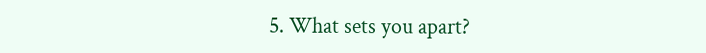5. What sets you apart?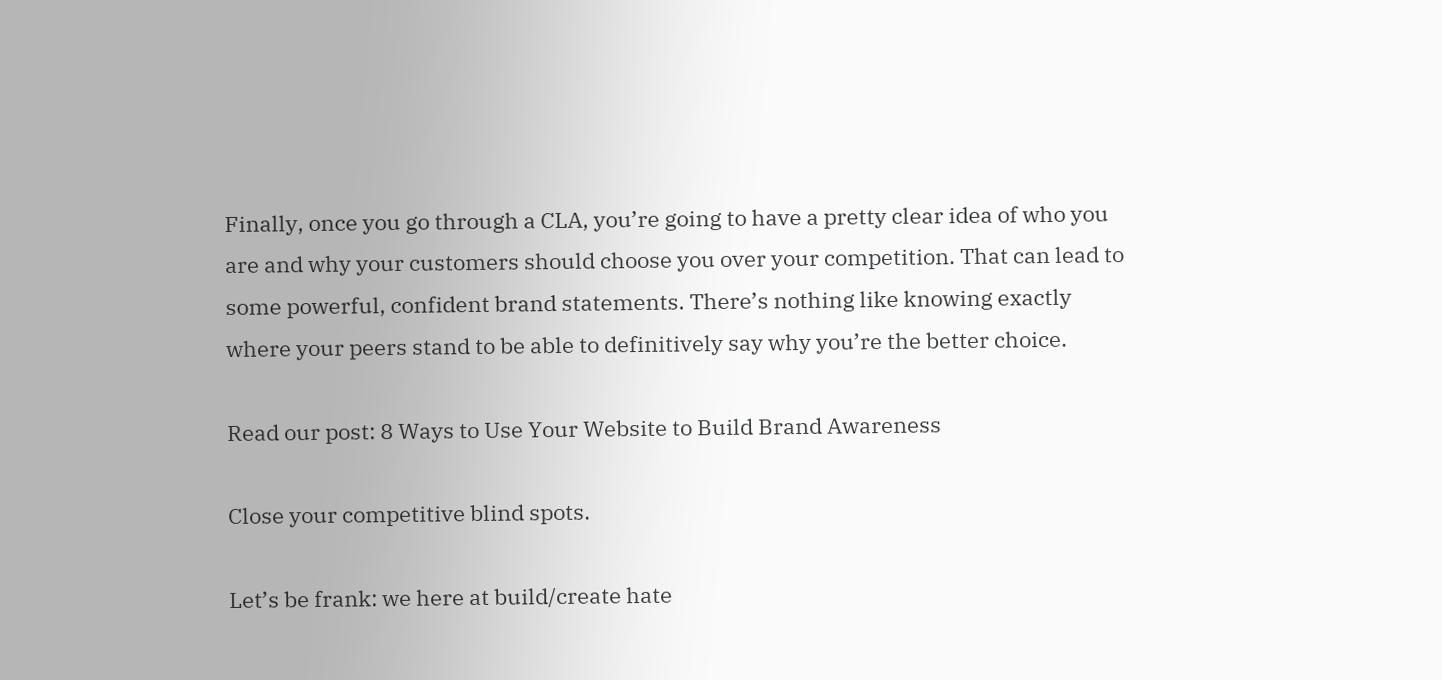Finally, once you go through a CLA, you’re going to have a pretty clear idea of who you are and why your customers should choose you over your competition. That can lead to some powerful, confident brand statements. There’s nothing like knowing exactly where your peers stand to be able to definitively say why you’re the better choice.

Read our post: 8 Ways to Use Your Website to Build Brand Awareness

Close your competitive blind spots.

Let’s be frank: we here at build/create hate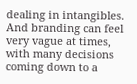dealing in intangibles. And branding can feel very vague at times, with many decisions coming down to a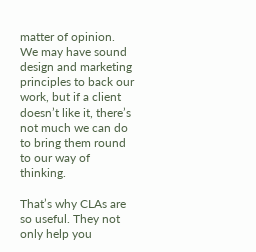matter of opinion. We may have sound design and marketing principles to back our work, but if a client doesn’t like it, there’s not much we can do to bring them round to our way of thinking.

That’s why CLAs are so useful. They not only help you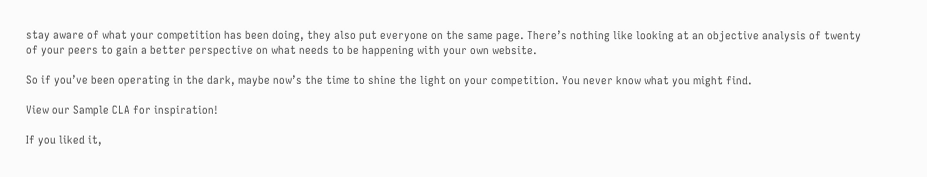stay aware of what your competition has been doing, they also put everyone on the same page. There’s nothing like looking at an objective analysis of twenty of your peers to gain a better perspective on what needs to be happening with your own website.

So if you’ve been operating in the dark, maybe now’s the time to shine the light on your competition. You never know what you might find.

View our Sample CLA for inspiration!

If you liked it,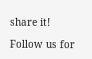share it!

Follow us for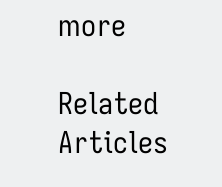more

Related Articles